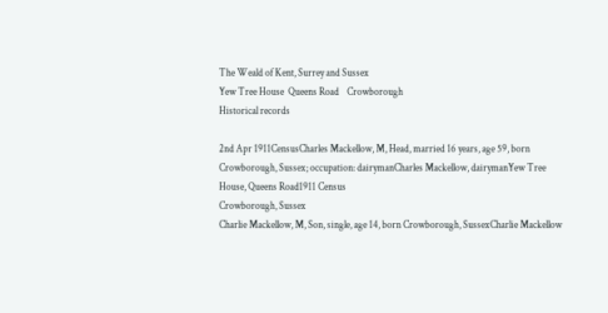The Weald of Kent, Surrey and Sussex
Yew Tree House  Queens Road    Crowborough
Historical records

2nd Apr 1911CensusCharles Mackellow, M, Head, married 16 years, age 59, born Crowborough, Sussex; occupation: dairymanCharles Mackellow, dairymanYew Tree House, Queens Road1911 Census
Crowborough, Sussex
Charlie Mackellow, M, Son, single, age 14, born Crowborough, SussexCharlie Mackellow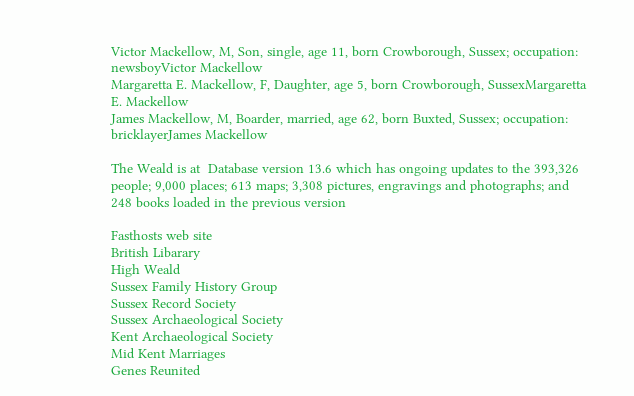Victor Mackellow, M, Son, single, age 11, born Crowborough, Sussex; occupation: newsboyVictor Mackellow
Margaretta E. Mackellow, F, Daughter, age 5, born Crowborough, SussexMargaretta E. Mackellow
James Mackellow, M, Boarder, married, age 62, born Buxted, Sussex; occupation: bricklayerJames Mackellow

The Weald is at  Database version 13.6 which has ongoing updates to the 393,326 people; 9,000 places; 613 maps; 3,308 pictures, engravings and photographs; and 248 books loaded in the previous version

Fasthosts web site
British Libarary
High Weald
Sussex Family History Group
Sussex Record Society
Sussex Archaeological Society
Kent Archaeological Society
Mid Kent Marriages
Genes Reunited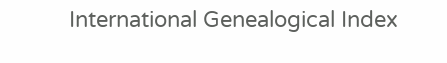International Genealogical Index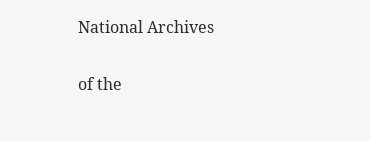National Archives

of the